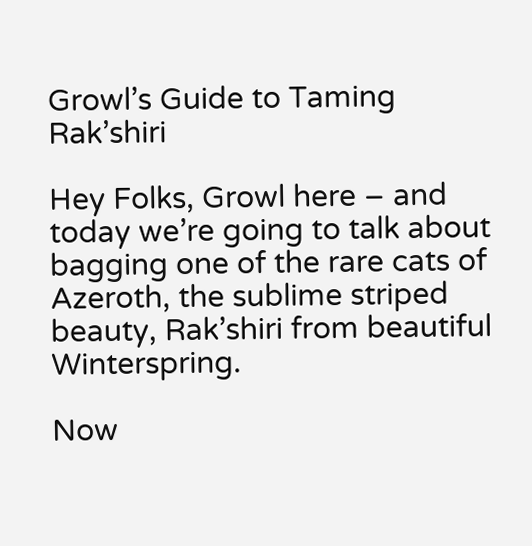Growl’s Guide to Taming Rak’shiri

Hey Folks, Growl here – and today we’re going to talk about bagging one of the rare cats of Azeroth, the sublime striped beauty, Rak’shiri from beautiful Winterspring.

Now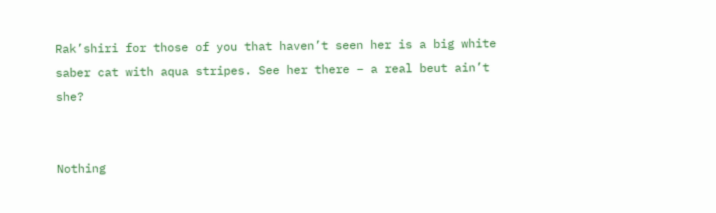Rak’shiri for those of you that haven’t seen her is a big white saber cat with aqua stripes. See her there – a real beut ain’t she?


Nothing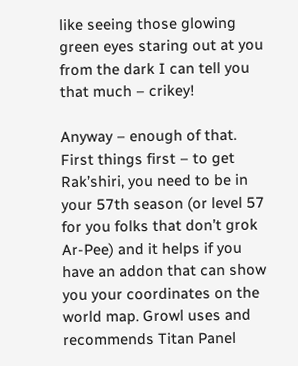like seeing those glowing green eyes staring out at you from the dark I can tell you that much – crikey!

Anyway – enough of that. First things first – to get Rak’shiri, you need to be in your 57th season (or level 57 for you folks that don’t grok Ar-Pee) and it helps if you have an addon that can show you your coordinates on the world map. Growl uses and recommends Titan Panel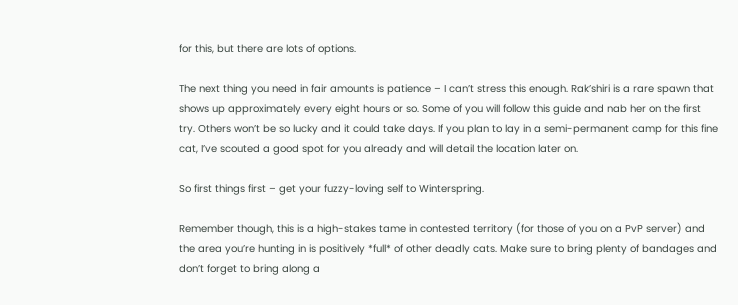for this, but there are lots of options.

The next thing you need in fair amounts is patience – I can’t stress this enough. Rak’shiri is a rare spawn that shows up approximately every eight hours or so. Some of you will follow this guide and nab her on the first try. Others won’t be so lucky and it could take days. If you plan to lay in a semi-permanent camp for this fine cat, I’ve scouted a good spot for you already and will detail the location later on.

So first things first – get your fuzzy-loving self to Winterspring.

Remember though, this is a high-stakes tame in contested territory (for those of you on a PvP server) and the area you’re hunting in is positively *full* of other deadly cats. Make sure to bring plenty of bandages and don’t forget to bring along a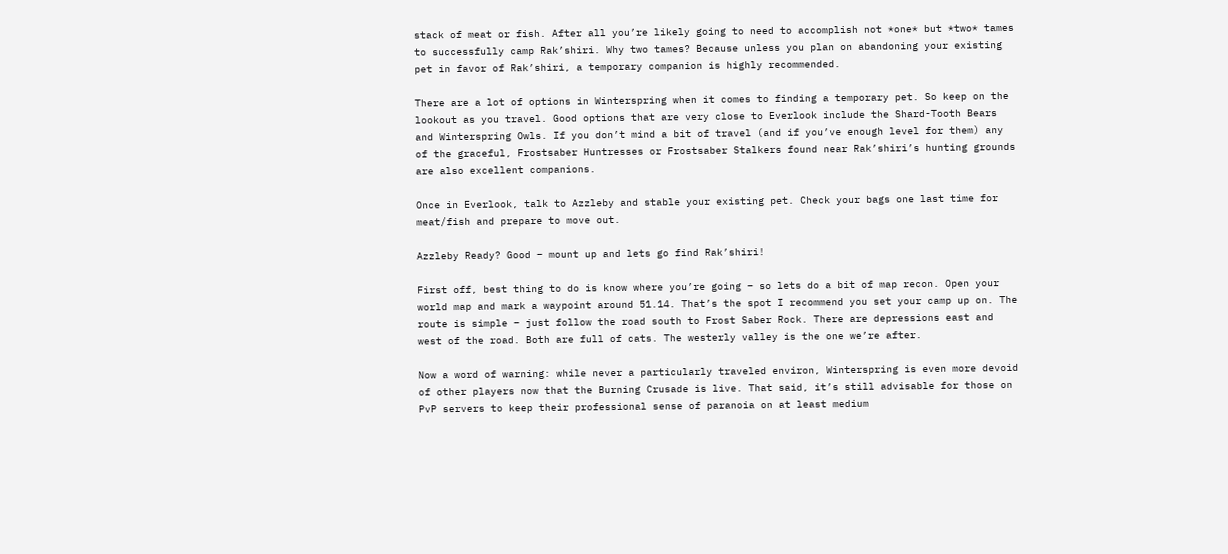stack of meat or fish. After all you’re likely going to need to accomplish not *one* but *two* tames to successfully camp Rak’shiri. Why two tames? Because unless you plan on abandoning your existing pet in favor of Rak’shiri, a temporary companion is highly recommended.

There are a lot of options in Winterspring when it comes to finding a temporary pet. So keep on the lookout as you travel. Good options that are very close to Everlook include the Shard-Tooth Bears and Winterspring Owls. If you don’t mind a bit of travel (and if you’ve enough level for them) any of the graceful, Frostsaber Huntresses or Frostsaber Stalkers found near Rak’shiri’s hunting grounds are also excellent companions.

Once in Everlook, talk to Azzleby and stable your existing pet. Check your bags one last time for meat/fish and prepare to move out.

Azzleby Ready? Good – mount up and lets go find Rak’shiri!

First off, best thing to do is know where you’re going – so lets do a bit of map recon. Open your world map and mark a waypoint around 51.14. That’s the spot I recommend you set your camp up on. The route is simple – just follow the road south to Frost Saber Rock. There are depressions east and west of the road. Both are full of cats. The westerly valley is the one we’re after.

Now a word of warning: while never a particularly traveled environ, Winterspring is even more devoid of other players now that the Burning Crusade is live. That said, it’s still advisable for those on PvP servers to keep their professional sense of paranoia on at least medium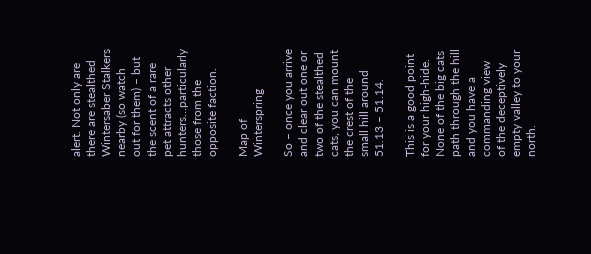alert. Not only are there are stealthed Wintersaber Stalkers nearby (so watch out for them) – but the scent of a rare pet attracts other hunters…particularly those from the opposite faction.

Map of Winterspring

So – once you arrive and clear out one or two of the stealthed cats, you can mount the crest of the small hill around 51.13 – 51.14.

This is a good point for your high-hide. None of the big cats path through the hill and you have a commanding view of the deceptively empty valley to your north.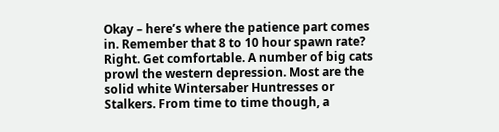Okay – here’s where the patience part comes in. Remember that 8 to 10 hour spawn rate? Right. Get comfortable. A number of big cats prowl the western depression. Most are the solid white Wintersaber Huntresses or Stalkers. From time to time though, a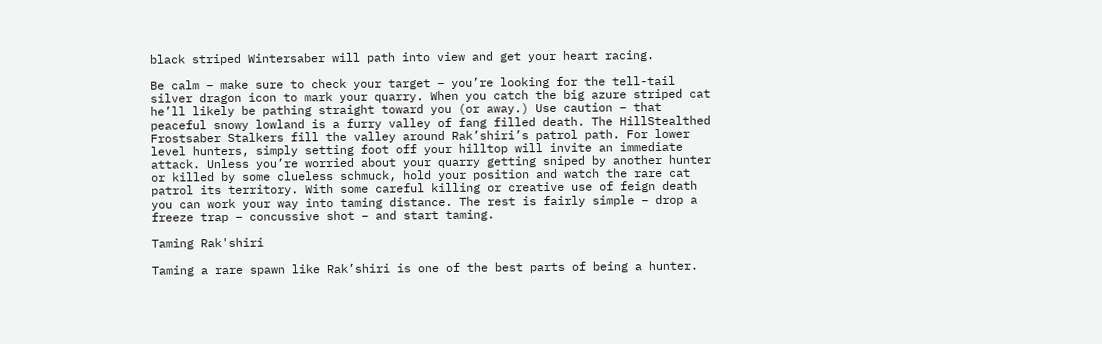black striped Wintersaber will path into view and get your heart racing.

Be calm – make sure to check your target – you’re looking for the tell-tail silver dragon icon to mark your quarry. When you catch the big azure striped cat he’ll likely be pathing straight toward you (or away.) Use caution – that peaceful snowy lowland is a furry valley of fang filled death. The HillStealthed Frostsaber Stalkers fill the valley around Rak’shiri’s patrol path. For lower level hunters, simply setting foot off your hilltop will invite an immediate attack. Unless you’re worried about your quarry getting sniped by another hunter or killed by some clueless schmuck, hold your position and watch the rare cat patrol its territory. With some careful killing or creative use of feign death you can work your way into taming distance. The rest is fairly simple – drop a freeze trap – concussive shot – and start taming.

Taming Rak'shiri

Taming a rare spawn like Rak’shiri is one of the best parts of being a hunter.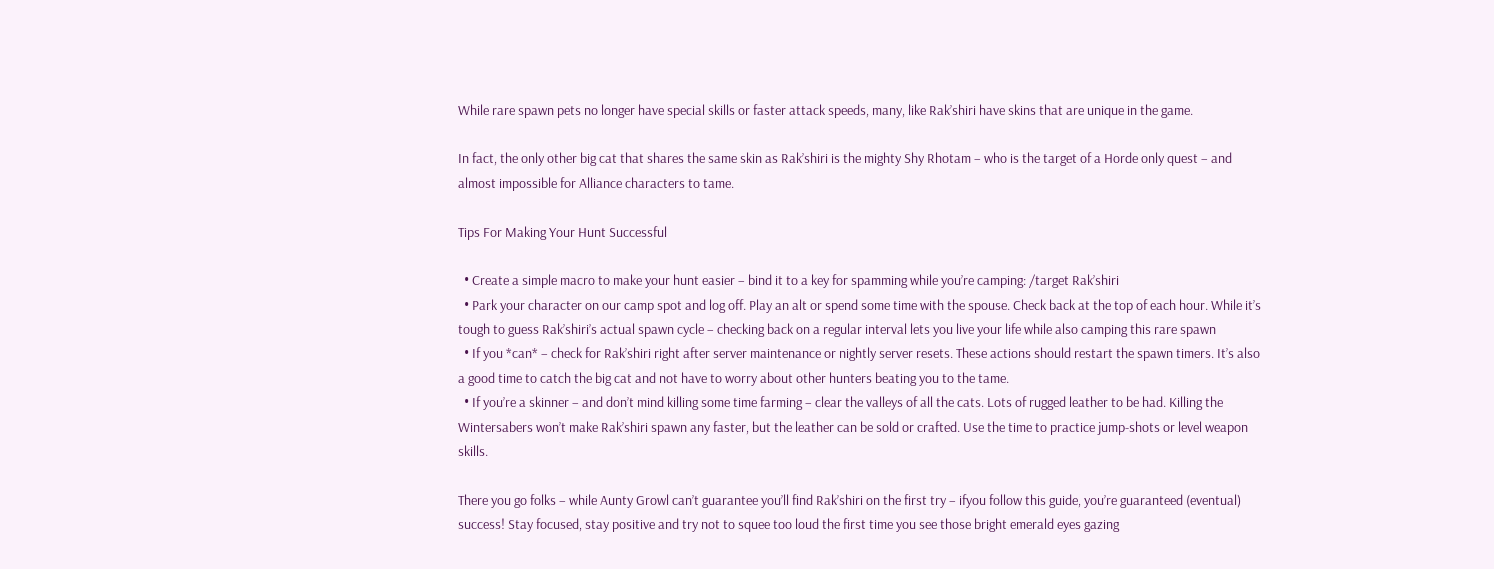While rare spawn pets no longer have special skills or faster attack speeds, many, like Rak’shiri have skins that are unique in the game.

In fact, the only other big cat that shares the same skin as Rak’shiri is the mighty Shy Rhotam – who is the target of a Horde only quest – and almost impossible for Alliance characters to tame.

Tips For Making Your Hunt Successful

  • Create a simple macro to make your hunt easier – bind it to a key for spamming while you’re camping: /target Rak’shiri
  • Park your character on our camp spot and log off. Play an alt or spend some time with the spouse. Check back at the top of each hour. While it’s tough to guess Rak’shiri’s actual spawn cycle – checking back on a regular interval lets you live your life while also camping this rare spawn
  • If you *can* – check for Rak’shiri right after server maintenance or nightly server resets. These actions should restart the spawn timers. It’s also a good time to catch the big cat and not have to worry about other hunters beating you to the tame.
  • If you’re a skinner – and don’t mind killing some time farming – clear the valleys of all the cats. Lots of rugged leather to be had. Killing the Wintersabers won’t make Rak’shiri spawn any faster, but the leather can be sold or crafted. Use the time to practice jump-shots or level weapon skills.

There you go folks – while Aunty Growl can’t guarantee you’ll find Rak’shiri on the first try – ifyou follow this guide, you’re guaranteed (eventual) success! Stay focused, stay positive and try not to squee too loud the first time you see those bright emerald eyes gazing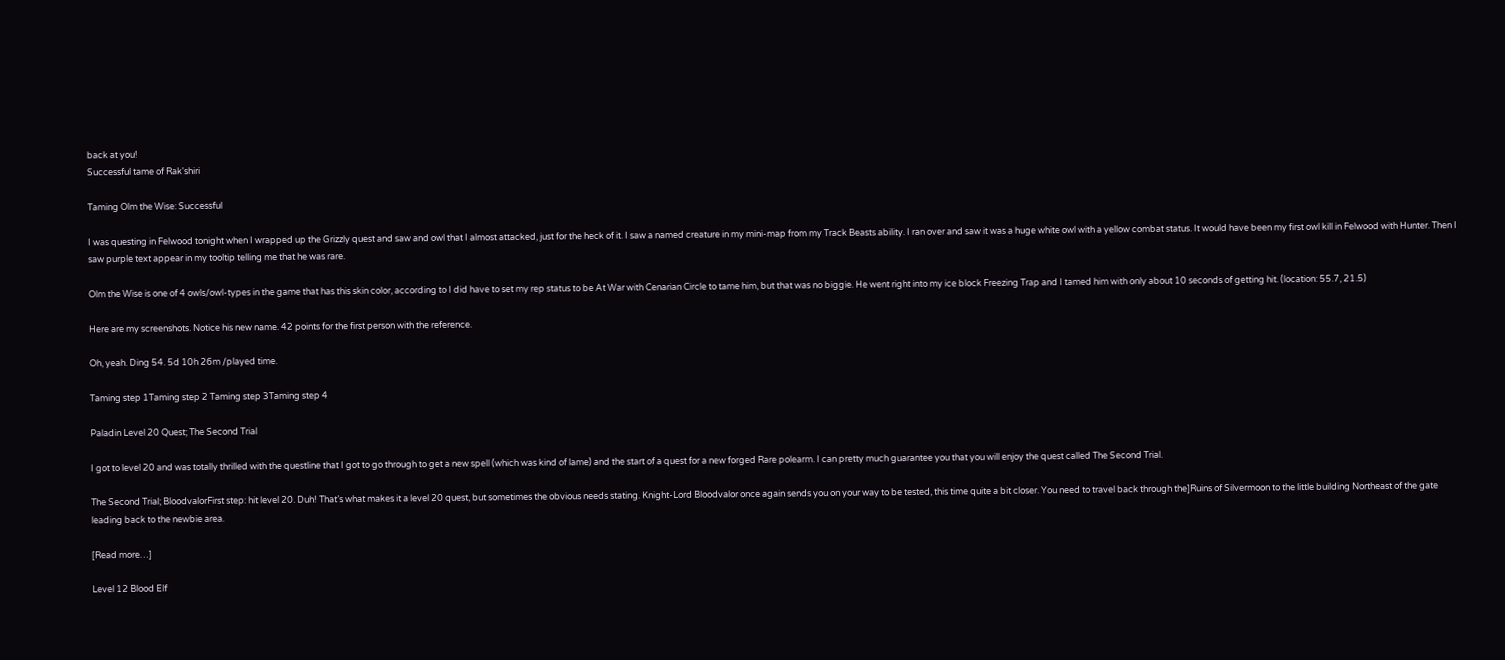back at you!
Successful tame of Rak'shiri

Taming Olm the Wise: Successful

I was questing in Felwood tonight when I wrapped up the Grizzly quest and saw and owl that I almost attacked, just for the heck of it. I saw a named creature in my mini-map from my Track Beasts ability. I ran over and saw it was a huge white owl with a yellow combat status. It would have been my first owl kill in Felwood with Hunter. Then I saw purple text appear in my tooltip telling me that he was rare.

Olm the Wise is one of 4 owls/owl-types in the game that has this skin color, according to I did have to set my rep status to be At War with Cenarian Circle to tame him, but that was no biggie. He went right into my ice block Freezing Trap and I tamed him with only about 10 seconds of getting hit. (location: 55.7, 21.5)

Here are my screenshots. Notice his new name. 42 points for the first person with the reference.

Oh, yeah. Ding 54. 5d 10h 26m /played time.

Taming step 1Taming step 2 Taming step 3Taming step 4

Paladin Level 20 Quest; The Second Trial

I got to level 20 and was totally thrilled with the questline that I got to go through to get a new spell (which was kind of lame) and the start of a quest for a new forged Rare polearm. I can pretty much guarantee you that you will enjoy the quest called The Second Trial.

The Second Trial; BloodvalorFirst step: hit level 20. Duh! That’s what makes it a level 20 quest, but sometimes the obvious needs stating. Knight-Lord Bloodvalor once again sends you on your way to be tested, this time quite a bit closer. You need to travel back through the]Ruins of Silvermoon to the little building Northeast of the gate leading back to the newbie area.

[Read more…]

Level 12 Blood Elf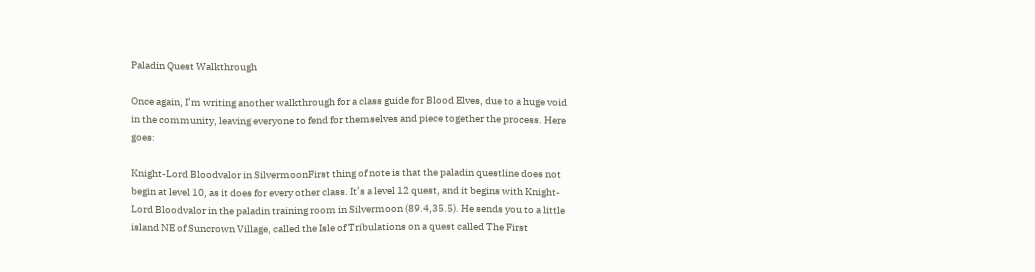Paladin Quest Walkthrough

Once again, I’m writing another walkthrough for a class guide for Blood Elves, due to a huge void in the community, leaving everyone to fend for themselves and piece together the process. Here goes:

Knight-Lord Bloodvalor in SilvermoonFirst thing of note is that the paladin questline does not begin at level 10, as it does for every other class. It’s a level 12 quest, and it begins with Knight-Lord Bloodvalor in the paladin training room in Silvermoon (89.4,35.5). He sends you to a little island NE of Suncrown Village, called the Isle of Tribulations on a quest called The First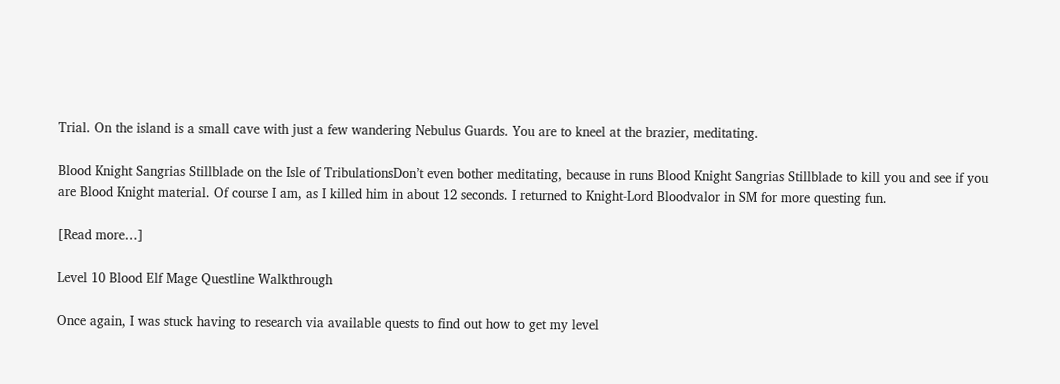Trial. On the island is a small cave with just a few wandering Nebulus Guards. You are to kneel at the brazier, meditating.

Blood Knight Sangrias Stillblade on the Isle of TribulationsDon’t even bother meditating, because in runs Blood Knight Sangrias Stillblade to kill you and see if you are Blood Knight material. Of course I am, as I killed him in about 12 seconds. I returned to Knight-Lord Bloodvalor in SM for more questing fun.

[Read more…]

Level 10 Blood Elf Mage Questline Walkthrough

Once again, I was stuck having to research via available quests to find out how to get my level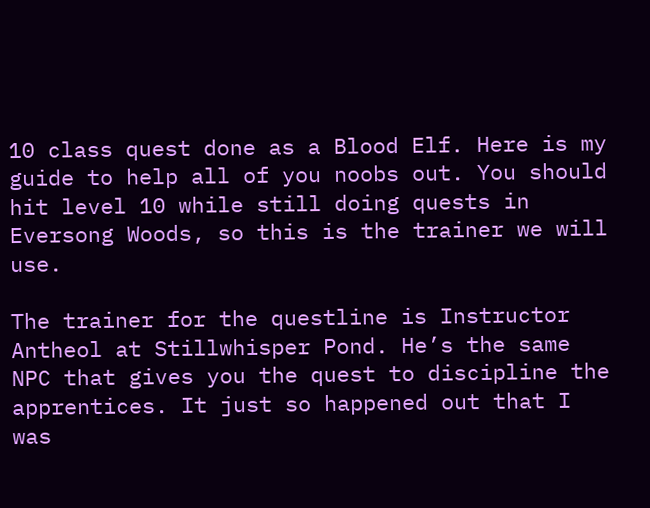10 class quest done as a Blood Elf. Here is my guide to help all of you noobs out. You should hit level 10 while still doing quests in Eversong Woods, so this is the trainer we will use.

The trainer for the questline is Instructor Antheol at Stillwhisper Pond. He’s the same NPC that gives you the quest to discipline the apprentices. It just so happened out that I was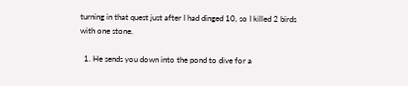turning in that quest just after I had dinged 10, so I killed 2 birds with one stone.

  1. He sends you down into the pond to dive for a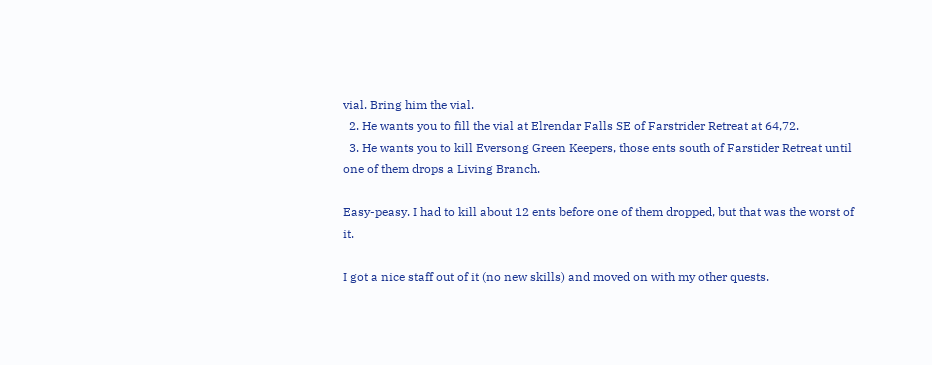vial. Bring him the vial.
  2. He wants you to fill the vial at Elrendar Falls SE of Farstrider Retreat at 64,72.
  3. He wants you to kill Eversong Green Keepers, those ents south of Farstider Retreat until one of them drops a Living Branch.

Easy-peasy. I had to kill about 12 ents before one of them dropped, but that was the worst of it.

I got a nice staff out of it (no new skills) and moved on with my other quests.